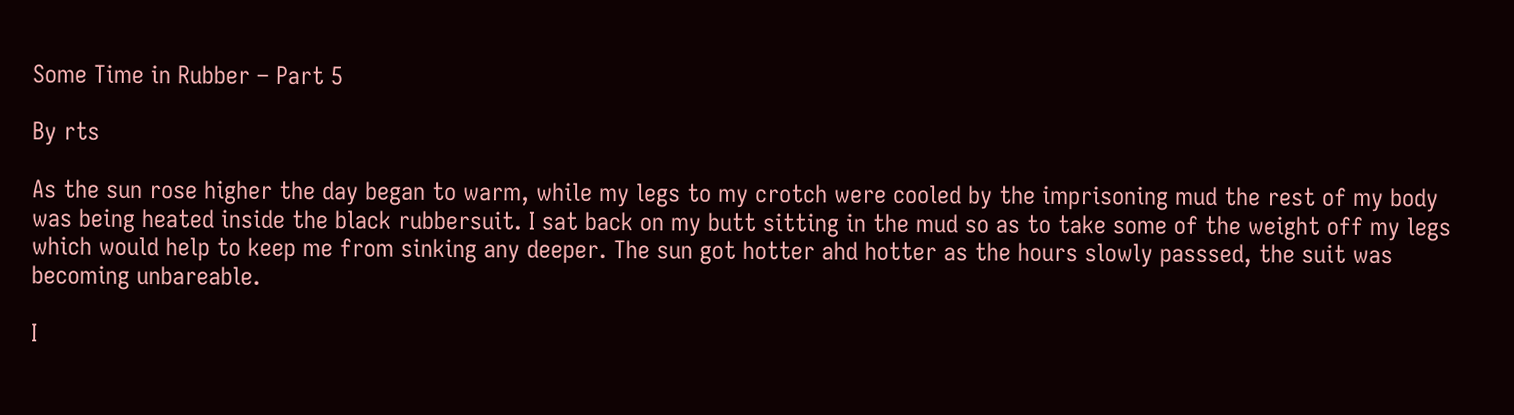Some Time in Rubber – Part 5

By rts

As the sun rose higher the day began to warm, while my legs to my crotch were cooled by the imprisoning mud the rest of my body was being heated inside the black rubbersuit. I sat back on my butt sitting in the mud so as to take some of the weight off my legs which would help to keep me from sinking any deeper. The sun got hotter ahd hotter as the hours slowly passsed, the suit was becoming unbareable.

I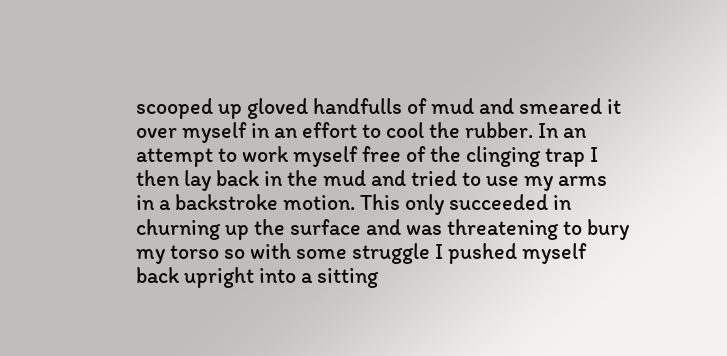scooped up gloved handfulls of mud and smeared it over myself in an effort to cool the rubber. In an attempt to work myself free of the clinging trap I then lay back in the mud and tried to use my arms in a backstroke motion. This only succeeded in churning up the surface and was threatening to bury my torso so with some struggle I pushed myself back upright into a sitting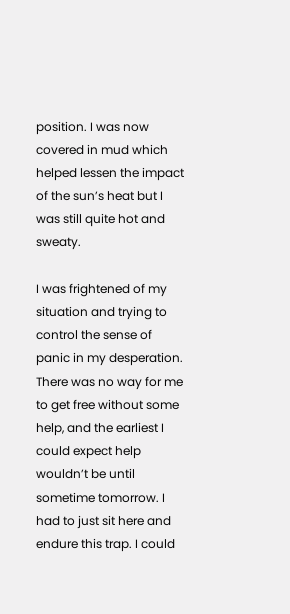position. I was now covered in mud which helped lessen the impact of the sun’s heat but I was still quite hot and sweaty.

I was frightened of my situation and trying to control the sense of panic in my desperation. There was no way for me to get free without some help, and the earliest I could expect help wouldn’t be until sometime tomorrow. I had to just sit here and endure this trap. I could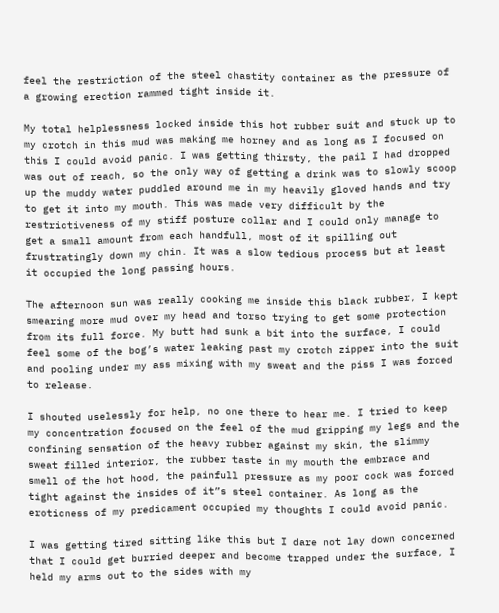feel the restriction of the steel chastity container as the pressure of a growing erection rammed tight inside it.

My total helplessness locked inside this hot rubber suit and stuck up to my crotch in this mud was making me horney and as long as I focused on this I could avoid panic. I was getting thirsty, the pail I had dropped was out of reach, so the only way of getting a drink was to slowly scoop up the muddy water puddled around me in my heavily gloved hands and try to get it into my mouth. This was made very difficult by the restrictiveness of my stiff posture collar and I could only manage to get a small amount from each handfull, most of it spilling out frustratingly down my chin. It was a slow tedious process but at least it occupied the long passing hours.

The afternoon sun was really cooking me inside this black rubber, I kept smearing more mud over my head and torso trying to get some protection from its full force. My butt had sunk a bit into the surface, I could feel some of the bog’s water leaking past my crotch zipper into the suit and pooling under my ass mixing with my sweat and the piss I was forced to release.

I shouted uselessly for help, no one there to hear me. I tried to keep my concentration focused on the feel of the mud gripping my legs and the confining sensation of the heavy rubber against my skin, the slimmy sweat filled interior, the rubber taste in my mouth the embrace and smell of the hot hood, the painfull pressure as my poor cock was forced tight against the insides of it”s steel container. As long as the eroticness of my predicament occupied my thoughts I could avoid panic.

I was getting tired sitting like this but I dare not lay down concerned that I could get burried deeper and become trapped under the surface, I held my arms out to the sides with my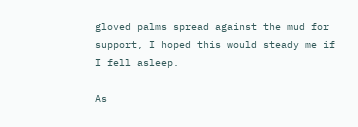gloved palms spread against the mud for support, I hoped this would steady me if I fell asleep.

As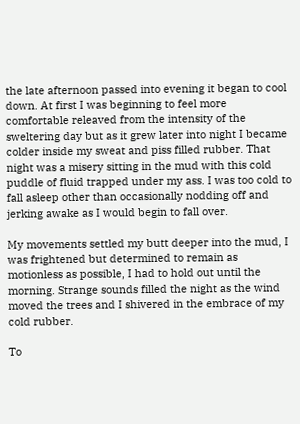the late afternoon passed into evening it began to cool down. At first I was beginning to feel more comfortable releaved from the intensity of the sweltering day but as it grew later into night I became colder inside my sweat and piss filled rubber. That night was a misery sitting in the mud with this cold puddle of fluid trapped under my ass. I was too cold to fall asleep other than occasionally nodding off and jerking awake as I would begin to fall over.

My movements settled my butt deeper into the mud, I was frightened but determined to remain as motionless as possible, I had to hold out until the morning. Strange sounds filled the night as the wind moved the trees and I shivered in the embrace of my cold rubber.

To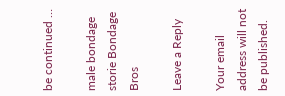be continued …

male bondage storie Bondage Bros

Leave a Reply

Your email address will not be published.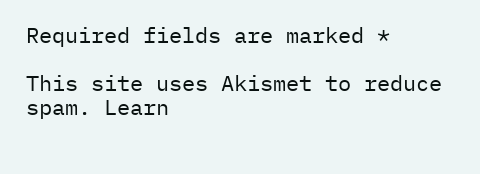Required fields are marked *

This site uses Akismet to reduce spam. Learn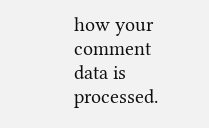how your comment data is processed.